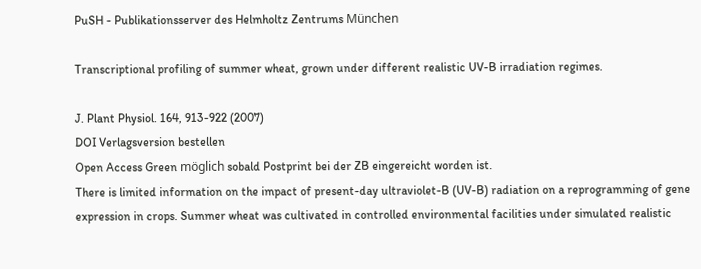PuSH - Publikationsserver des Helmholtz Zentrums München

Transcriptional profiling of summer wheat, grown under different realistic UV-B irradiation regimes.

J. Plant Physiol. 164, 913-922 (2007)
DOI Verlagsversion bestellen
Open Access Green möglich sobald Postprint bei der ZB eingereicht worden ist.
There is limited information on the impact of present-day ultraviolet-B (UV-B) radiation on a reprogramming of gene expression in crops. Summer wheat was cultivated in controlled environmental facilities under simulated realistic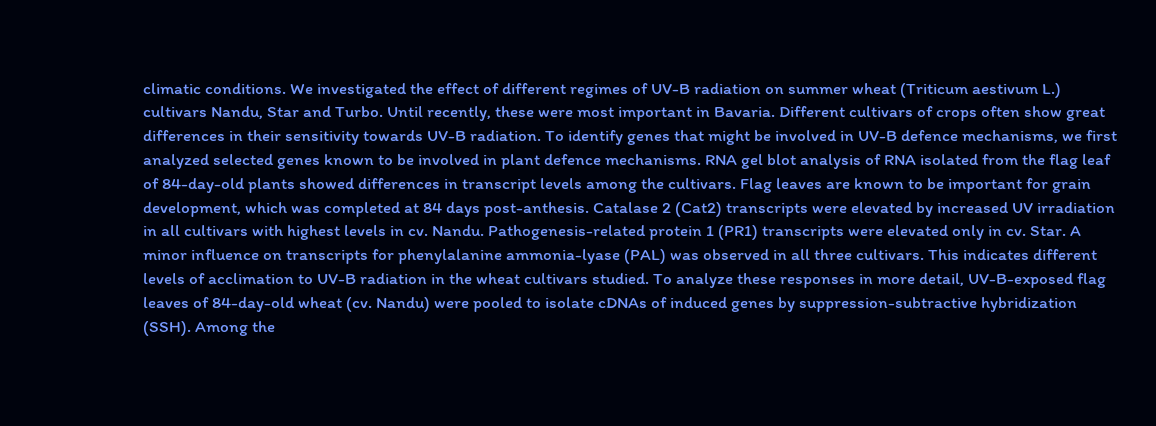climatic conditions. We investigated the effect of different regimes of UV-B radiation on summer wheat (Triticum aestivum L.) cultivars Nandu, Star and Turbo. Until recently, these were most important in Bavaria. Different cultivars of crops often show great differences in their sensitivity towards UV-B radiation. To identify genes that might be involved in UV-B defence mechanisms, we first analyzed selected genes known to be involved in plant defence mechanisms. RNA gel blot analysis of RNA isolated from the flag leaf of 84-day-old plants showed differences in transcript levels among the cultivars. Flag leaves are known to be important for grain development, which was completed at 84 days post-anthesis. Catalase 2 (Cat2) transcripts were elevated by increased UV irradiation in all cultivars with highest levels in cv. Nandu. Pathogenesis-related protein 1 (PR1) transcripts were elevated only in cv. Star. A minor influence on transcripts for phenylalanine ammonia-lyase (PAL) was observed in all three cultivars. This indicates different levels of acclimation to UV-B radiation in the wheat cultivars studied. To analyze these responses in more detail, UV-B-exposed flag leaves of 84-day-old wheat (cv. Nandu) were pooled to isolate cDNAs of induced genes by suppression-subtractive hybridization (SSH). Among the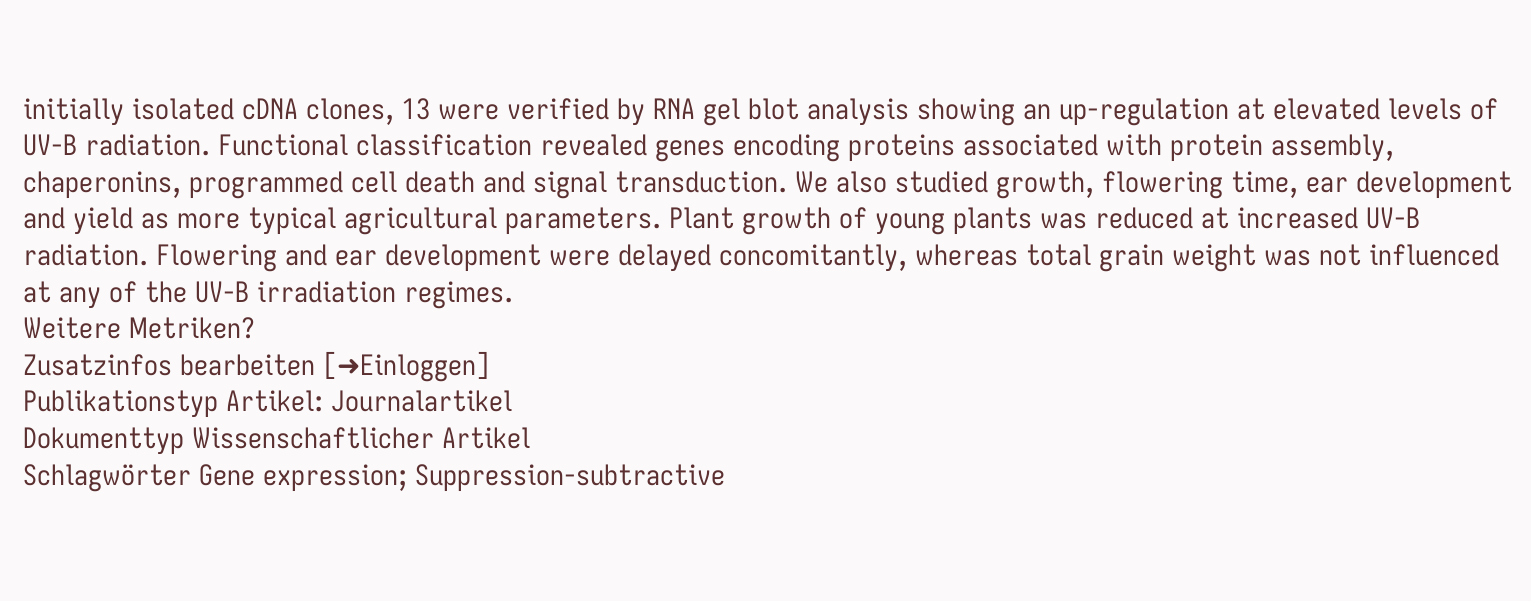initially isolated cDNA clones, 13 were verified by RNA gel blot analysis showing an up-regulation at elevated levels of UV-B radiation. Functional classification revealed genes encoding proteins associated with protein assembly, chaperonins, programmed cell death and signal transduction. We also studied growth, flowering time, ear development and yield as more typical agricultural parameters. Plant growth of young plants was reduced at increased UV-B radiation. Flowering and ear development were delayed concomitantly, whereas total grain weight was not influenced at any of the UV-B irradiation regimes.
Weitere Metriken?
Zusatzinfos bearbeiten [➜Einloggen]
Publikationstyp Artikel: Journalartikel
Dokumenttyp Wissenschaftlicher Artikel
Schlagwörter Gene expression; Suppression-subtractive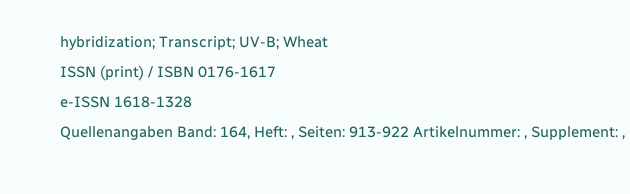hybridization; Transcript; UV-B; Wheat
ISSN (print) / ISBN 0176-1617
e-ISSN 1618-1328
Quellenangaben Band: 164, Heft: , Seiten: 913-922 Artikelnummer: , Supplement: ,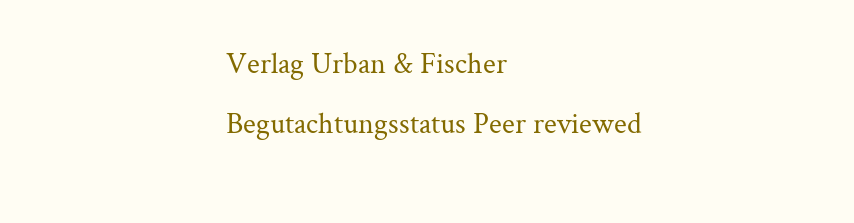Verlag Urban & Fischer
Begutachtungsstatus Peer reviewed